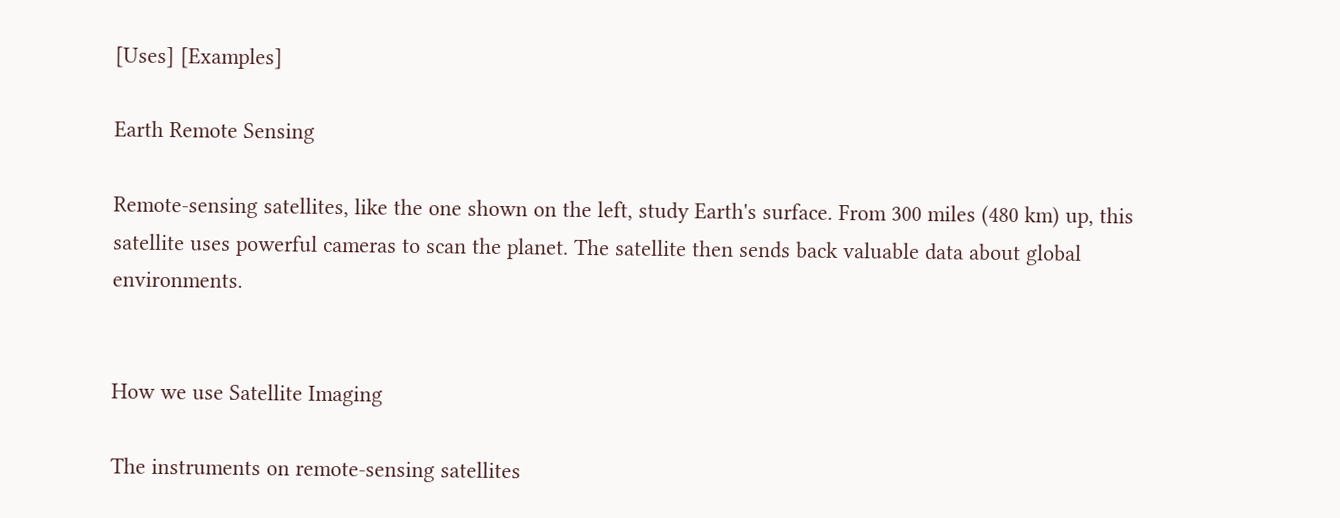[Uses] [Examples]

Earth Remote Sensing

Remote-sensing satellites, like the one shown on the left, study Earth's surface. From 300 miles (480 km) up, this satellite uses powerful cameras to scan the planet. The satellite then sends back valuable data about global environments.


How we use Satellite Imaging

The instruments on remote-sensing satellites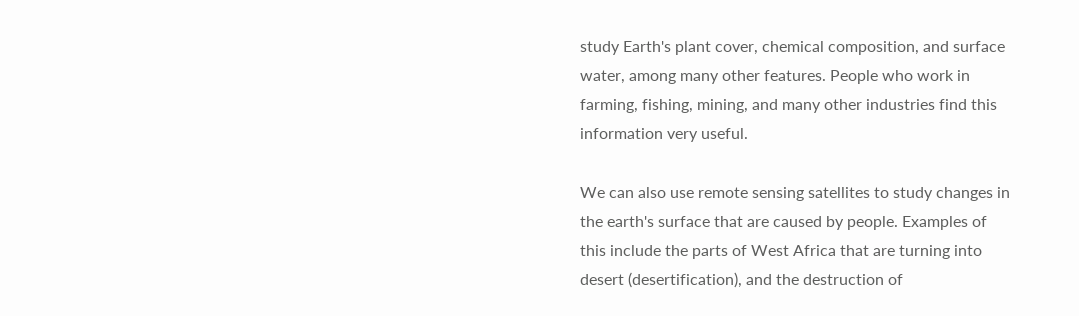study Earth's plant cover, chemical composition, and surface water, among many other features. People who work in farming, fishing, mining, and many other industries find this information very useful.

We can also use remote sensing satellites to study changes in the earth's surface that are caused by people. Examples of this include the parts of West Africa that are turning into desert (desertification), and the destruction of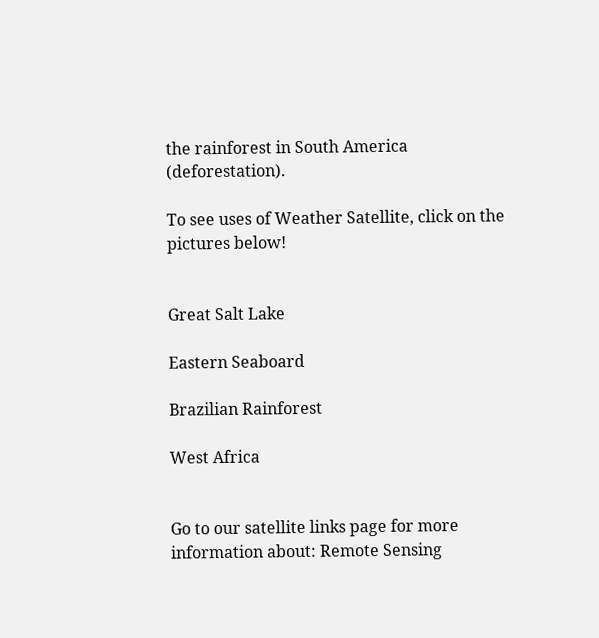the rainforest in South America (deforestation).

To see uses of Weather Satellite, click on the pictures below!


Great Salt Lake

Eastern Seaboard

Brazilian Rainforest

West Africa


Go to our satellite links page for more information about: Remote Sensing